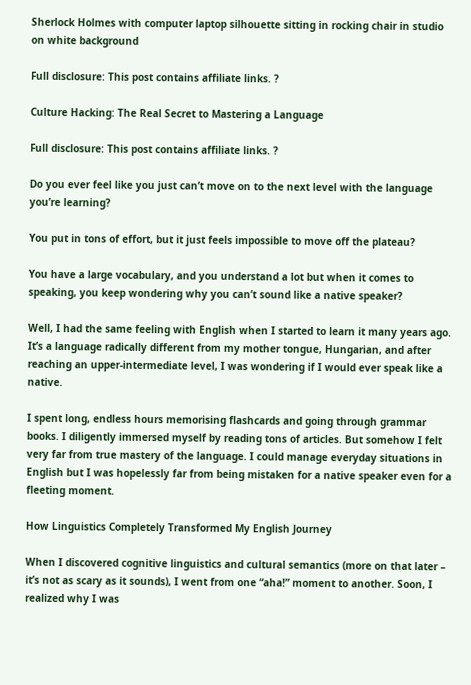Sherlock Holmes with computer laptop silhouette sitting in rocking chair in studio on white background

Full disclosure: This post contains affiliate links. ?

Culture Hacking: The Real Secret to Mastering a Language

Full disclosure: This post contains affiliate links. ?

Do you ever feel like you just can’t move on to the next level with the language you’re learning?

You put in tons of effort, but it just feels impossible to move off the plateau?

You have a large vocabulary, and you understand a lot but when it comes to speaking, you keep wondering why you can’t sound like a native speaker?

Well, I had the same feeling with English when I started to learn it many years ago. It’s a language radically different from my mother tongue, Hungarian, and after reaching an upper-intermediate level, I was wondering if I would ever speak like a native.

I spent long, endless hours memorising flashcards and going through grammar books. I diligently immersed myself by reading tons of articles. But somehow I felt very far from true mastery of the language. I could manage everyday situations in English but I was hopelessly far from being mistaken for a native speaker even for a fleeting moment.

How Linguistics Completely Transformed My English Journey

When I discovered cognitive linguistics and cultural semantics (more on that later – it’s not as scary as it sounds), I went from one “aha!” moment to another. Soon, I realized why I was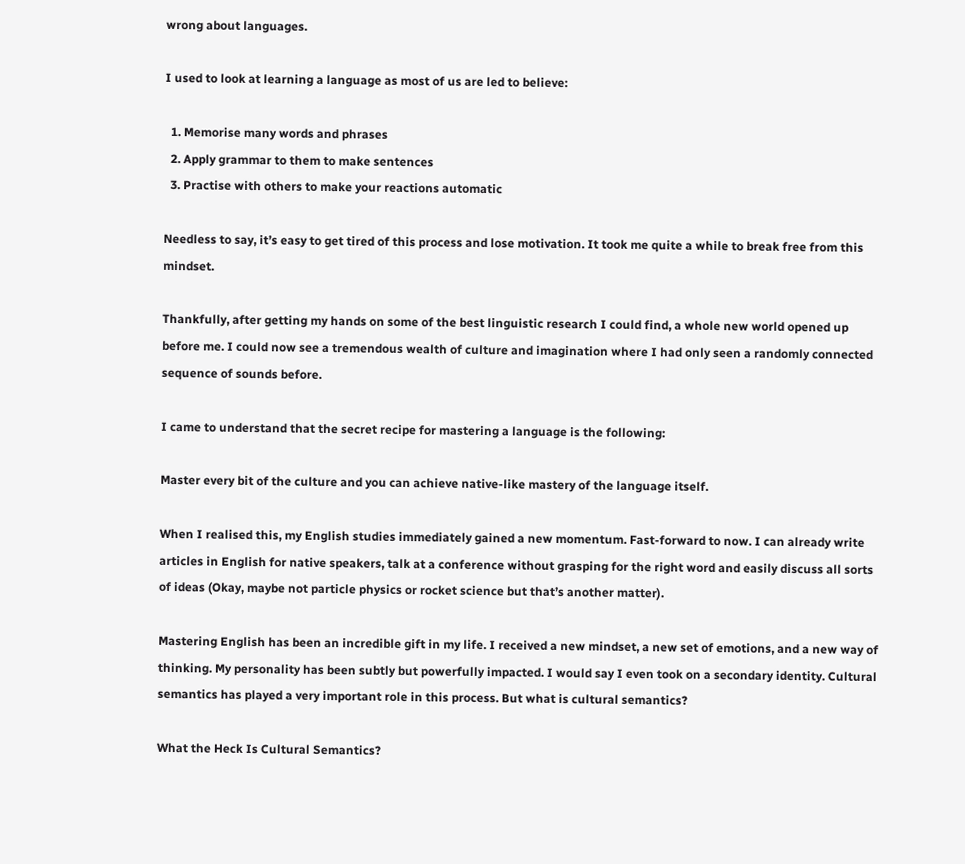wrong about languages.

I used to look at learning a language as most of us are led to believe:

  1. Memorise many words and phrases
  2. Apply grammar to them to make sentences
  3. Practise with others to make your reactions automatic

Needless to say, it’s easy to get tired of this process and lose motivation. It took me quite a while to break free from this mindset.

Thankfully, after getting my hands on some of the best linguistic research I could find, a whole new world opened up before me. I could now see a tremendous wealth of culture and imagination where I had only seen a randomly connected sequence of sounds before.

I came to understand that the secret recipe for mastering a language is the following:

Master every bit of the culture and you can achieve native-like mastery of the language itself.

When I realised this, my English studies immediately gained a new momentum. Fast-forward to now. I can already write articles in English for native speakers, talk at a conference without grasping for the right word and easily discuss all sorts of ideas (Okay, maybe not particle physics or rocket science but that’s another matter).

Mastering English has been an incredible gift in my life. I received a new mindset, a new set of emotions, and a new way of thinking. My personality has been subtly but powerfully impacted. I would say I even took on a secondary identity. Cultural semantics has played a very important role in this process. But what is cultural semantics?

What the Heck Is Cultural Semantics?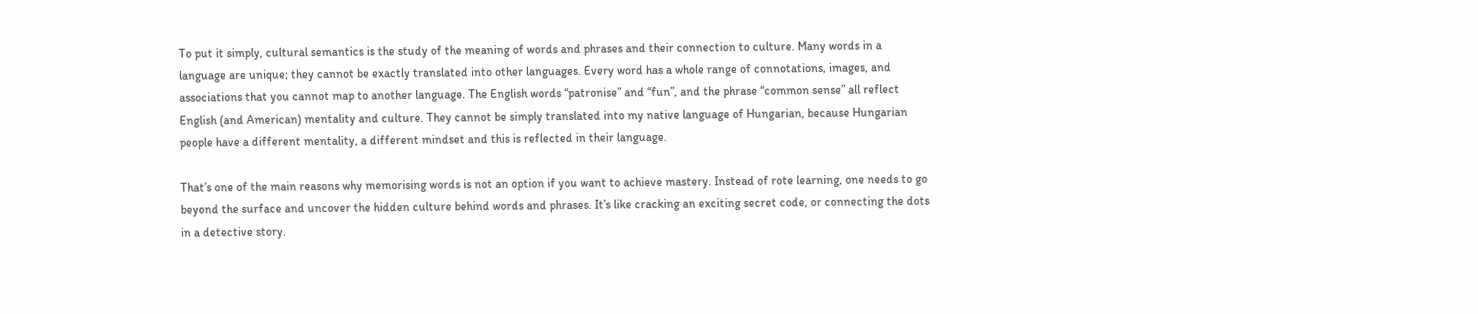To put it simply, cultural semantics is the study of the meaning of words and phrases and their connection to culture. Many words in a language are unique; they cannot be exactly translated into other languages. Every word has a whole range of connotations, images, and associations that you cannot map to another language. The English words “patronise” and “fun”, and the phrase “common sense” all reflect English (and American) mentality and culture. They cannot be simply translated into my native language of Hungarian, because Hungarian people have a different mentality, a different mindset and this is reflected in their language.

That’s one of the main reasons why memorising words is not an option if you want to achieve mastery. Instead of rote learning, one needs to go beyond the surface and uncover the hidden culture behind words and phrases. It’s like cracking an exciting secret code, or connecting the dots in a detective story.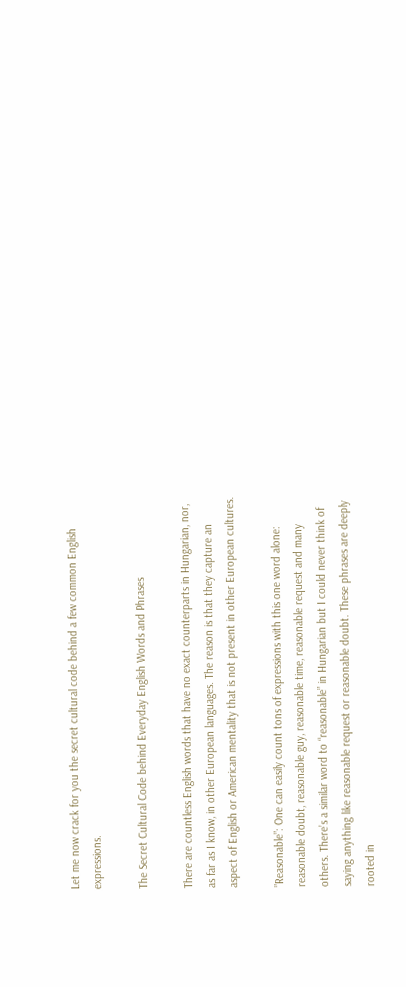Let me now crack for you the secret cultural code behind a few common English expressions.

The Secret Cultural Code behind Everyday English Words and Phrases

There are countless English words that have no exact counterparts in Hungarian, nor, as far as I know, in other European languages. The reason is that they capture an aspect of English or American mentality that is not present in other European cultures.

”Reasonable”: One can easily count tons of expressions with this one word alone: reasonable doubt, reasonable guy, reasonable time, reasonable request and many others. There’s a similar word to “reasonable” in Hungarian but I could never think of saying anything like reasonable request or reasonable doubt. These phrases are deeply rooted in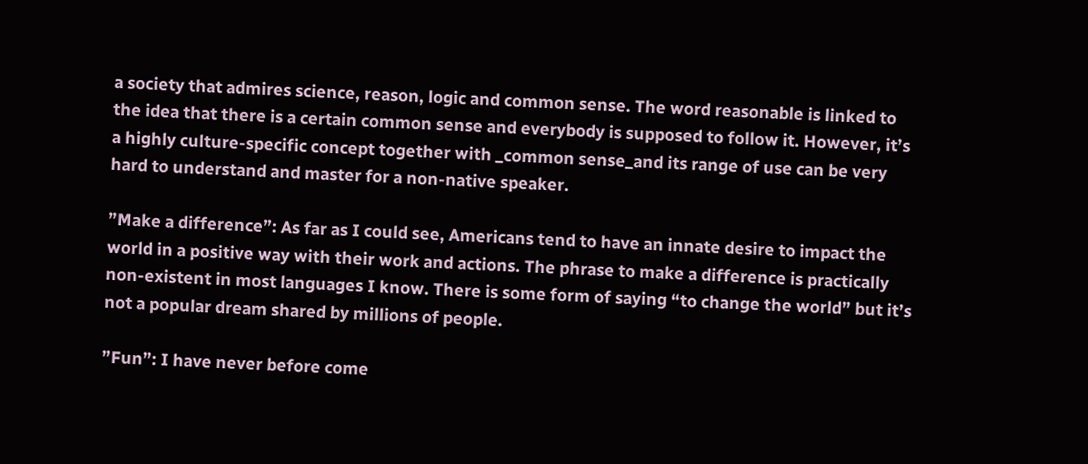a society that admires science, reason, logic and common sense. The word reasonable is linked to the idea that there is a certain common sense and everybody is supposed to follow it. However, it’s a highly culture-specific concept together with _common sense_and its range of use can be very hard to understand and master for a non-native speaker.

”Make a difference”: As far as I could see, Americans tend to have an innate desire to impact the world in a positive way with their work and actions. The phrase to make a difference is practically non-existent in most languages I know. There is some form of saying “to change the world” but it’s not a popular dream shared by millions of people.

”Fun”: I have never before come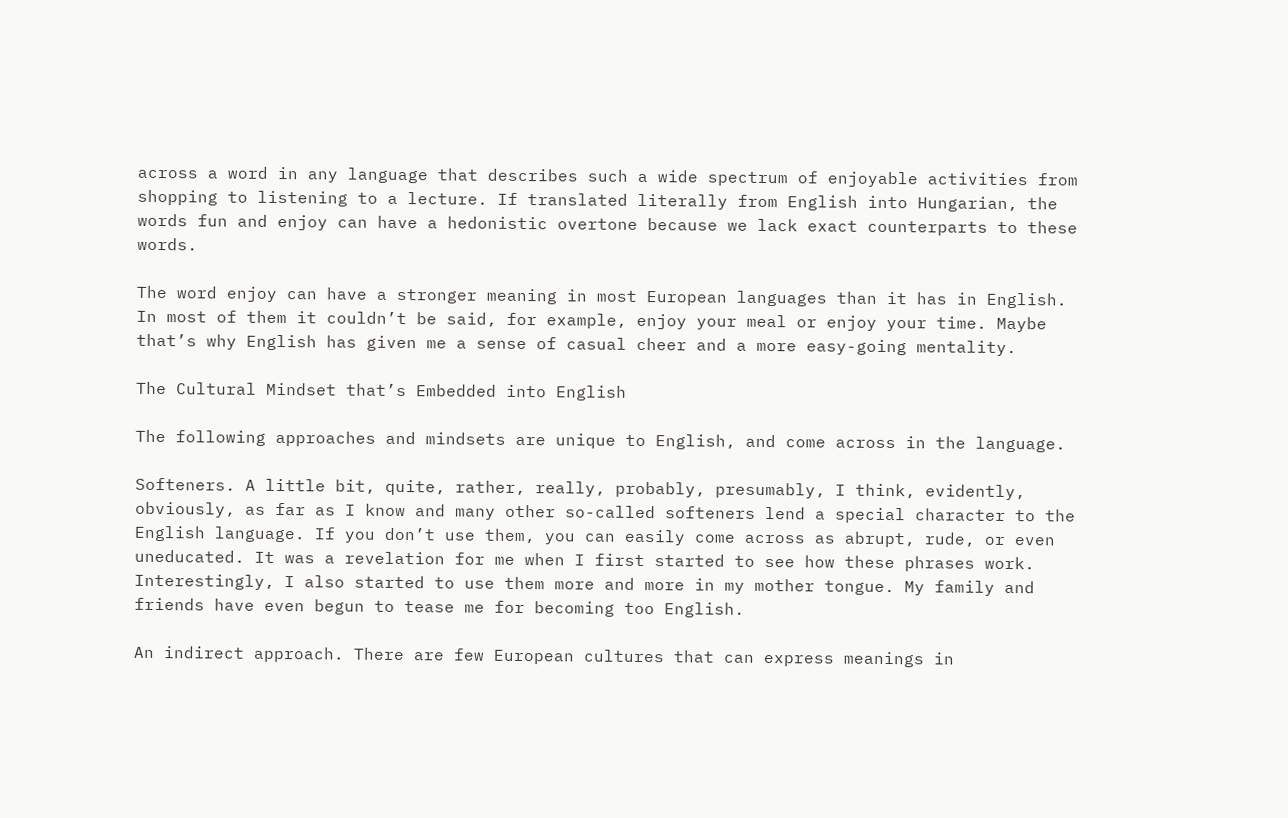across a word in any language that describes such a wide spectrum of enjoyable activities from shopping to listening to a lecture. If translated literally from English into Hungarian, the words fun and enjoy can have a hedonistic overtone because we lack exact counterparts to these words.

The word enjoy can have a stronger meaning in most European languages than it has in English. In most of them it couldn’t be said, for example, enjoy your meal or enjoy your time. Maybe that’s why English has given me a sense of casual cheer and a more easy-going mentality.

The Cultural Mindset that’s Embedded into English

The following approaches and mindsets are unique to English, and come across in the language.

Softeners. A little bit, quite, rather, really, probably, presumably, I think, evidently, obviously, as far as I know and many other so-called softeners lend a special character to the English language. If you don’t use them, you can easily come across as abrupt, rude, or even uneducated. It was a revelation for me when I first started to see how these phrases work. Interestingly, I also started to use them more and more in my mother tongue. My family and friends have even begun to tease me for becoming too English.

An indirect approach. There are few European cultures that can express meanings in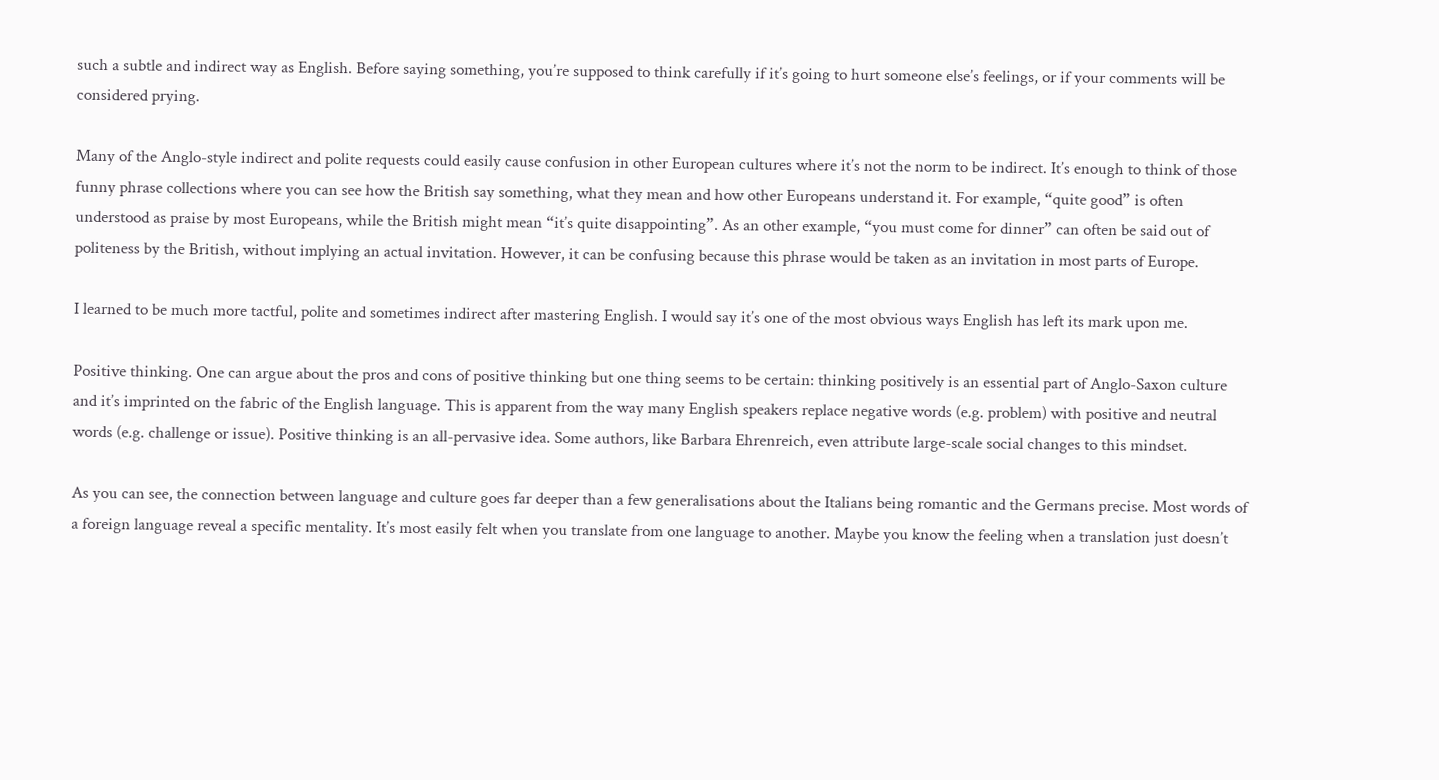such a subtle and indirect way as English. Before saying something, you’re supposed to think carefully if it’s going to hurt someone else’s feelings, or if your comments will be considered prying.

Many of the Anglo-style indirect and polite requests could easily cause confusion in other European cultures where it’s not the norm to be indirect. It’s enough to think of those funny phrase collections where you can see how the British say something, what they mean and how other Europeans understand it. For example, “quite good” is often understood as praise by most Europeans, while the British might mean “it’s quite disappointing”. As an other example, “you must come for dinner” can often be said out of politeness by the British, without implying an actual invitation. However, it can be confusing because this phrase would be taken as an invitation in most parts of Europe.

I learned to be much more tactful, polite and sometimes indirect after mastering English. I would say it’s one of the most obvious ways English has left its mark upon me.

Positive thinking. One can argue about the pros and cons of positive thinking but one thing seems to be certain: thinking positively is an essential part of Anglo-Saxon culture and it’s imprinted on the fabric of the English language. This is apparent from the way many English speakers replace negative words (e.g. problem) with positive and neutral words (e.g. challenge or issue). Positive thinking is an all-pervasive idea. Some authors, like Barbara Ehrenreich, even attribute large-scale social changes to this mindset.

As you can see, the connection between language and culture goes far deeper than a few generalisations about the Italians being romantic and the Germans precise. Most words of a foreign language reveal a specific mentality. It’s most easily felt when you translate from one language to another. Maybe you know the feeling when a translation just doesn’t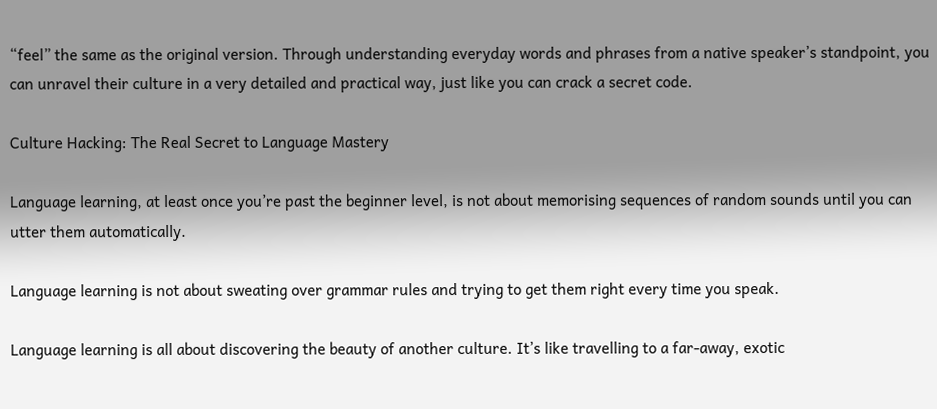“feel” the same as the original version. Through understanding everyday words and phrases from a native speaker’s standpoint, you can unravel their culture in a very detailed and practical way, just like you can crack a secret code.

Culture Hacking: The Real Secret to Language Mastery

Language learning, at least once you’re past the beginner level, is not about memorising sequences of random sounds until you can utter them automatically.

Language learning is not about sweating over grammar rules and trying to get them right every time you speak.

Language learning is all about discovering the beauty of another culture. It’s like travelling to a far-away, exotic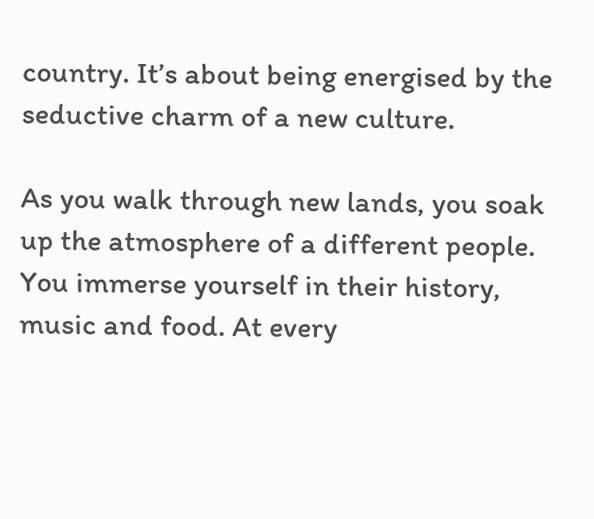country. It’s about being energised by the seductive charm of a new culture.

As you walk through new lands, you soak up the atmosphere of a different people. You immerse yourself in their history, music and food. At every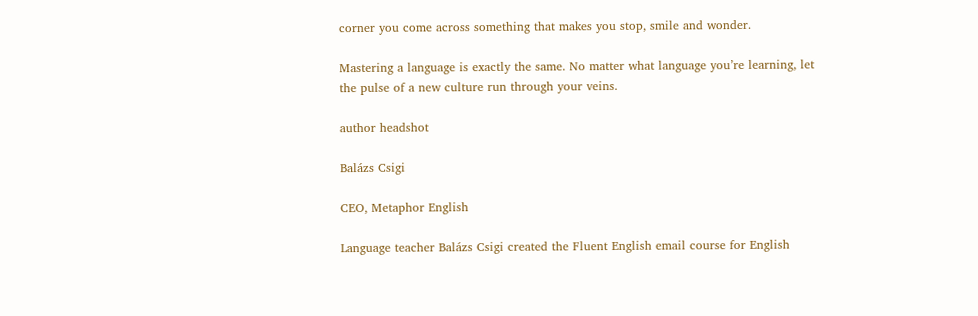corner you come across something that makes you stop, smile and wonder.

Mastering a language is exactly the same. No matter what language you’re learning, let the pulse of a new culture run through your veins.

author headshot

Balázs Csigi

CEO, Metaphor English

Language teacher Balázs Csigi created the Fluent English email course for English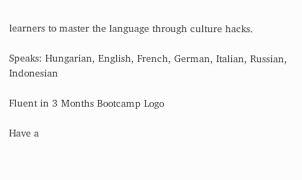learners to master the language through culture hacks.

Speaks: Hungarian, English, French, German, Italian, Russian, Indonesian

Fluent in 3 Months Bootcamp Logo

Have a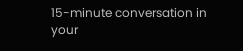15-minute conversation in your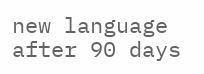new language after 90 days